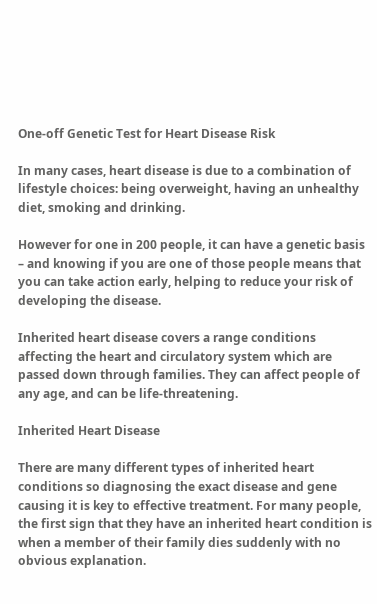One-off Genetic Test for Heart Disease Risk

In many cases, heart disease is due to a combination of lifestyle choices: being overweight, having an unhealthy diet, smoking and drinking.

However for one in 200 people, it can have a genetic basis – and knowing if you are one of those people means that you can take action early, helping to reduce your risk of developing the disease.

Inherited heart disease covers a range conditions affecting the heart and circulatory system which are passed down through families. They can affect people of any age, and can be life-threatening.

Inherited Heart Disease

There are many different types of inherited heart conditions so diagnosing the exact disease and gene causing it is key to effective treatment. For many people, the first sign that they have an inherited heart condition is when a member of their family dies suddenly with no obvious explanation.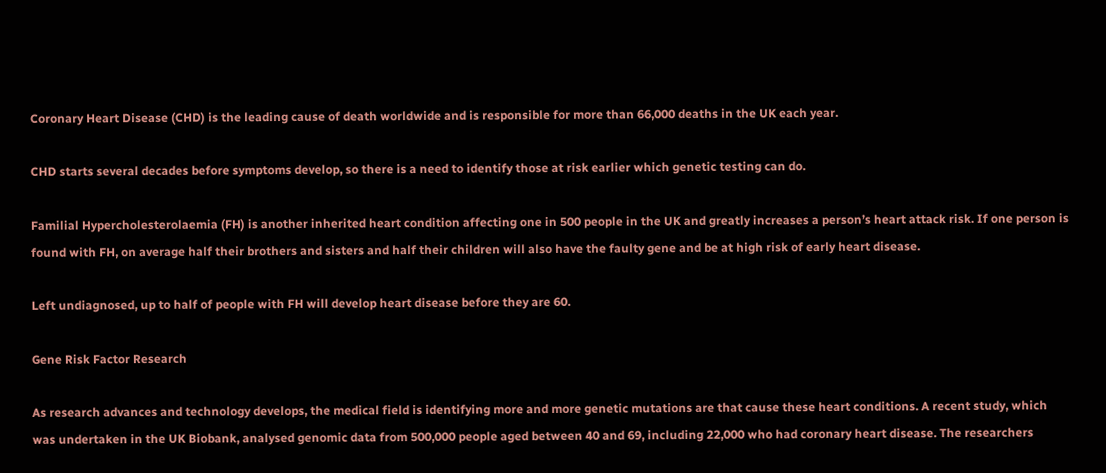Coronary Heart Disease (CHD) is the leading cause of death worldwide and is responsible for more than 66,000 deaths in the UK each year.

CHD starts several decades before symptoms develop, so there is a need to identify those at risk earlier which genetic testing can do.

Familial Hypercholesterolaemia (FH) is another inherited heart condition affecting one in 500 people in the UK and greatly increases a person’s heart attack risk. If one person is found with FH, on average half their brothers and sisters and half their children will also have the faulty gene and be at high risk of early heart disease.

Left undiagnosed, up to half of people with FH will develop heart disease before they are 60.

Gene Risk Factor Research

As research advances and technology develops, the medical field is identifying more and more genetic mutations are that cause these heart conditions. A recent study, which was undertaken in the UK Biobank, analysed genomic data from 500,000 people aged between 40 and 69, including 22,000 who had coronary heart disease. The researchers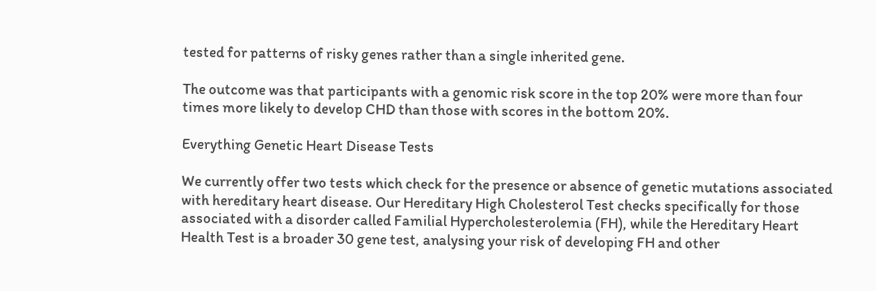tested for patterns of risky genes rather than a single inherited gene.

The outcome was that participants with a genomic risk score in the top 20% were more than four times more likely to develop CHD than those with scores in the bottom 20%.

Everything Genetic Heart Disease Tests

We currently offer two tests which check for the presence or absence of genetic mutations associated with hereditary heart disease. Our Hereditary High Cholesterol Test checks specifically for those associated with a disorder called Familial Hypercholesterolemia (FH), while the Hereditary Heart Health Test is a broader 30 gene test, analysing your risk of developing FH and other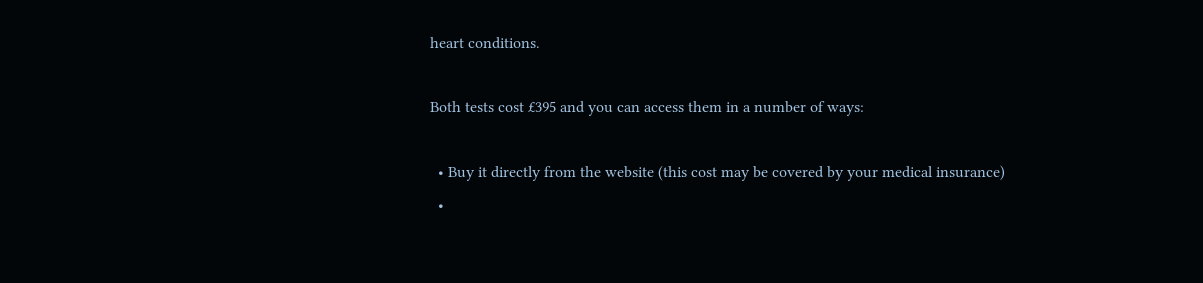heart conditions.

Both tests cost £395 and you can access them in a number of ways:

  • Buy it directly from the website (this cost may be covered by your medical insurance)
  •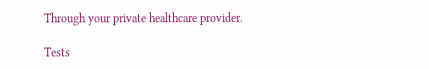Through your private healthcare provider.

Tests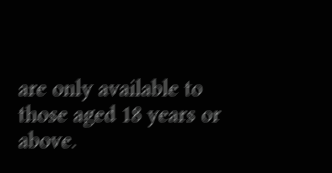are only available to those aged 18 years or above.